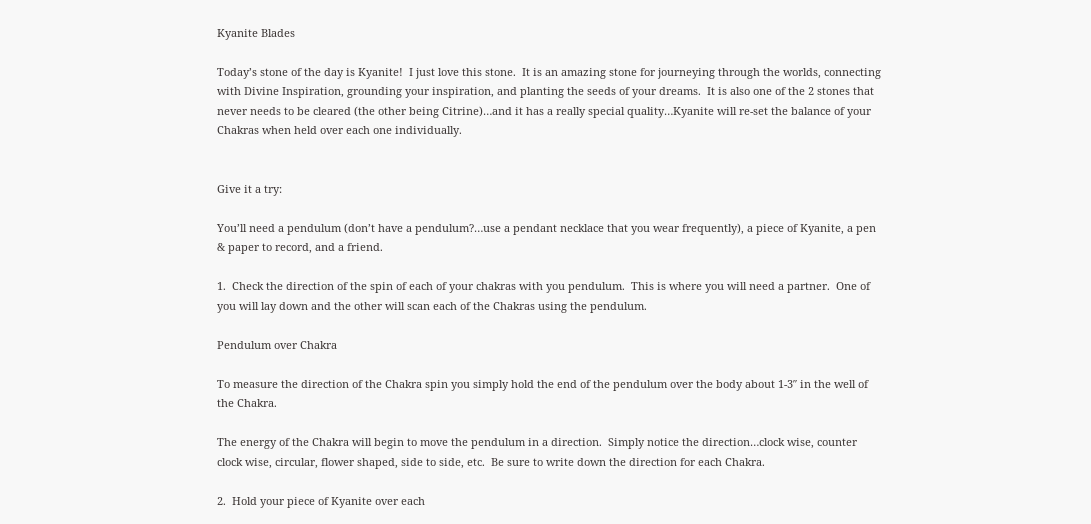Kyanite Blades

Today’s stone of the day is Kyanite!  I just love this stone.  It is an amazing stone for journeying through the worlds, connecting with Divine Inspiration, grounding your inspiration, and planting the seeds of your dreams.  It is also one of the 2 stones that never needs to be cleared (the other being Citrine)…and it has a really special quality…Kyanite will re-set the balance of your Chakras when held over each one individually.


Give it a try:

You’ll need a pendulum (don’t have a pendulum?…use a pendant necklace that you wear frequently), a piece of Kyanite, a pen & paper to record, and a friend.

1.  Check the direction of the spin of each of your chakras with you pendulum.  This is where you will need a partner.  One of you will lay down and the other will scan each of the Chakras using the pendulum.

Pendulum over Chakra

To measure the direction of the Chakra spin you simply hold the end of the pendulum over the body about 1-3″ in the well of the Chakra.

The energy of the Chakra will begin to move the pendulum in a direction.  Simply notice the direction…clock wise, counter clock wise, circular, flower shaped, side to side, etc.  Be sure to write down the direction for each Chakra.

2.  Hold your piece of Kyanite over each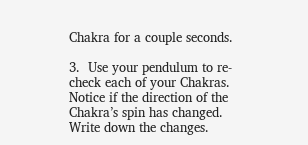Chakra for a couple seconds.

3.  Use your pendulum to re-check each of your Chakras.  Notice if the direction of the Chakra’s spin has changed.  Write down the changes.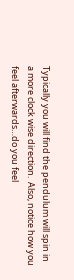Typically you will find the pendulum will spin in a more clock wise direction.  Also, notice how you feel afterwards…do you feel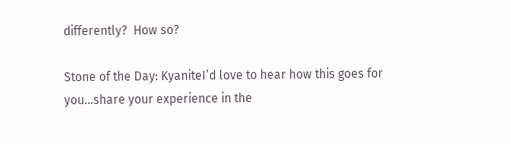differently?  How so?

Stone of the Day: KyaniteI’d love to hear how this goes for you…share your experience in the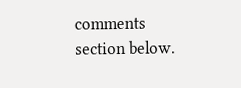comments section below.